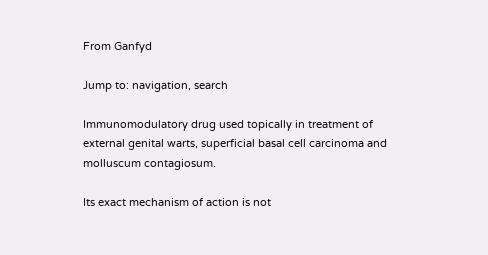From Ganfyd

Jump to: navigation, search

Immunomodulatory drug used topically in treatment of external genital warts, superficial basal cell carcinoma and molluscum contagiosum.

Its exact mechanism of action is not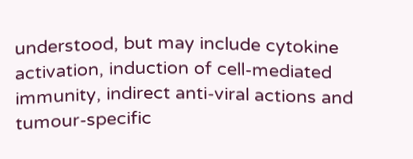understood, but may include cytokine activation, induction of cell-mediated immunity, indirect anti-viral actions and tumour-specific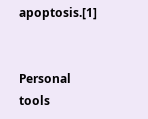apoptosis.[1]


Personal tools